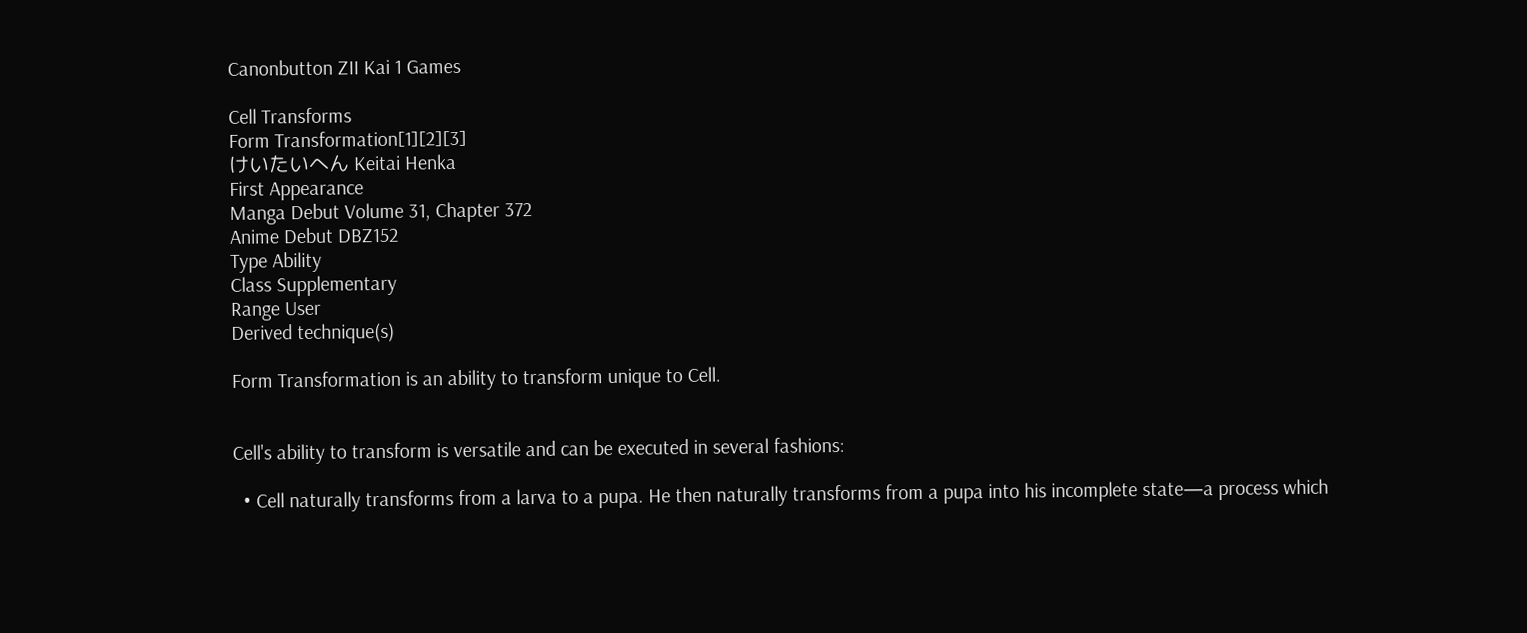Canonbutton ZII Kai 1 Games

Cell Transforms
Form Transformation[1][2][3]
けいたいへん Keitai Henka
First Appearance
Manga Debut Volume 31, Chapter 372
Anime Debut DBZ152
Type Ability
Class Supplementary
Range User
Derived technique(s)

Form Transformation is an ability to transform unique to Cell.


Cell's ability to transform is versatile and can be executed in several fashions:

  • Cell naturally transforms from a larva to a pupa. He then naturally transforms from a pupa into his incomplete state—a process which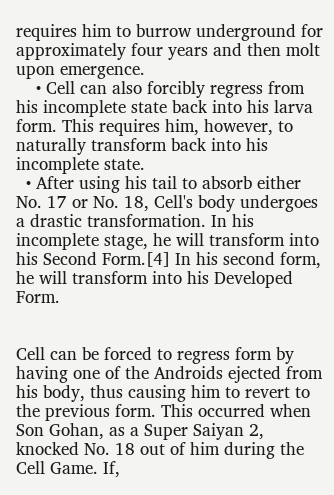requires him to burrow underground for approximately four years and then molt upon emergence.
    • Cell can also forcibly regress from his incomplete state back into his larva form. This requires him, however, to naturally transform back into his incomplete state.
  • After using his tail to absorb either No. 17 or No. 18, Cell's body undergoes a drastic transformation. In his incomplete stage, he will transform into his Second Form.[4] In his second form, he will transform into his Developed Form.


Cell can be forced to regress form by having one of the Androids ejected from his body, thus causing him to revert to the previous form. This occurred when Son Gohan, as a Super Saiyan 2, knocked No. 18 out of him during the Cell Game. If,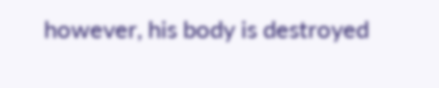however, his body is destroyed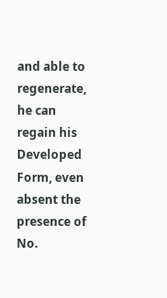and able to regenerate, he can regain his Developed Form, even absent the presence of No.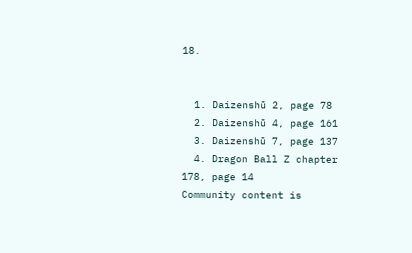18.


  1. Daizenshū 2, page 78
  2. Daizenshū 4, page 161
  3. Daizenshū 7, page 137
  4. Dragon Ball Z chapter 178, page 14
Community content is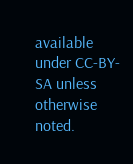available under CC-BY-SA unless otherwise noted.